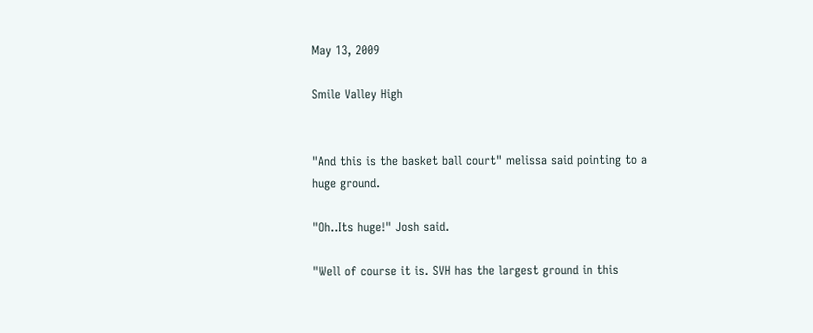May 13, 2009

Smile Valley High


"And this is the basket ball court" melissa said pointing to a huge ground.

"Oh..Its huge!" Josh said.

"Well of course it is. SVH has the largest ground in this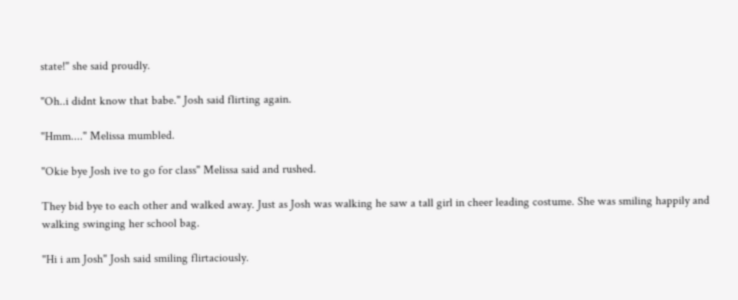state!" she said proudly.

"Oh..i didnt know that babe." Josh said flirting again.

"Hmm...." Melissa mumbled.

"Okie bye Josh ive to go for class" Melissa said and rushed.

They bid bye to each other and walked away. Just as Josh was walking he saw a tall girl in cheer leading costume. She was smiling happily and walking swinging her school bag.

"Hi i am Josh" Josh said smiling flirtaciously.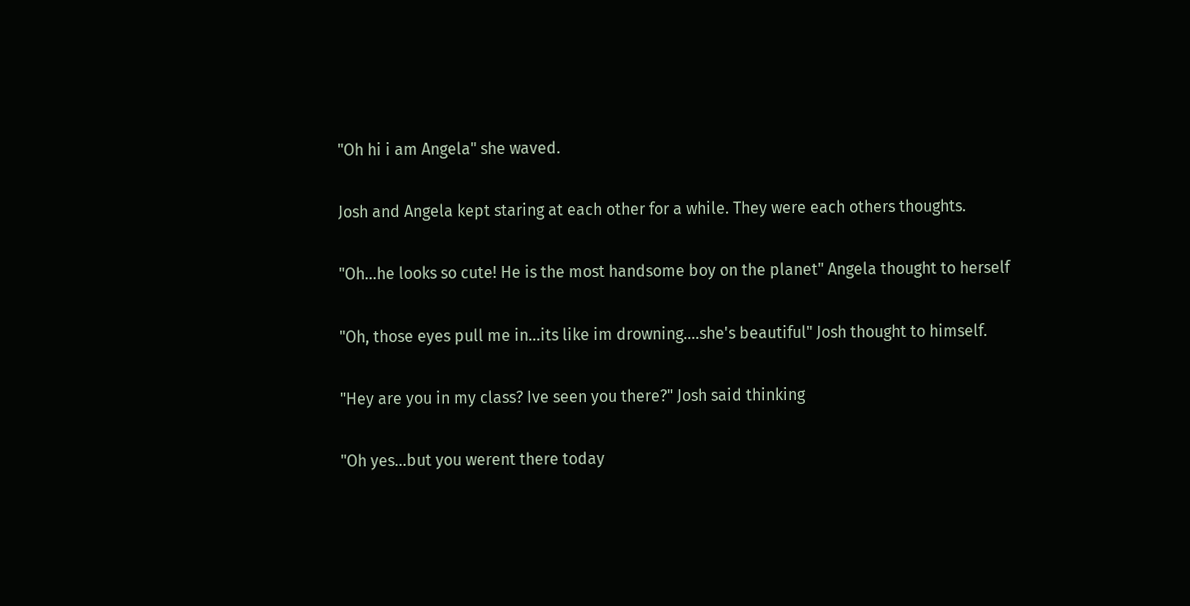"Oh hi i am Angela" she waved.

Josh and Angela kept staring at each other for a while. They were each others thoughts.

"Oh...he looks so cute! He is the most handsome boy on the planet" Angela thought to herself

"Oh, those eyes pull me in...its like im drowning....she's beautiful" Josh thought to himself.

"Hey are you in my class? Ive seen you there?" Josh said thinking

"Oh yes...but you werent there today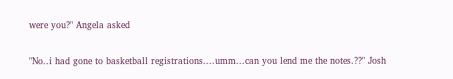were you?" Angela asked

"No..i had gone to basketball registrations....umm...can you lend me the notes.??" Josh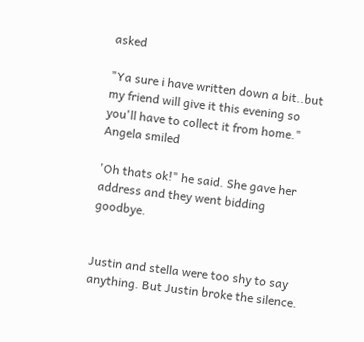asked

"Ya sure i have written down a bit..but my friend will give it this evening so you'll have to collect it from home." Angela smiled

'Oh thats ok!" he said. She gave her address and they went bidding goodbye.


Justin and stella were too shy to say anything. But Justin broke the silence.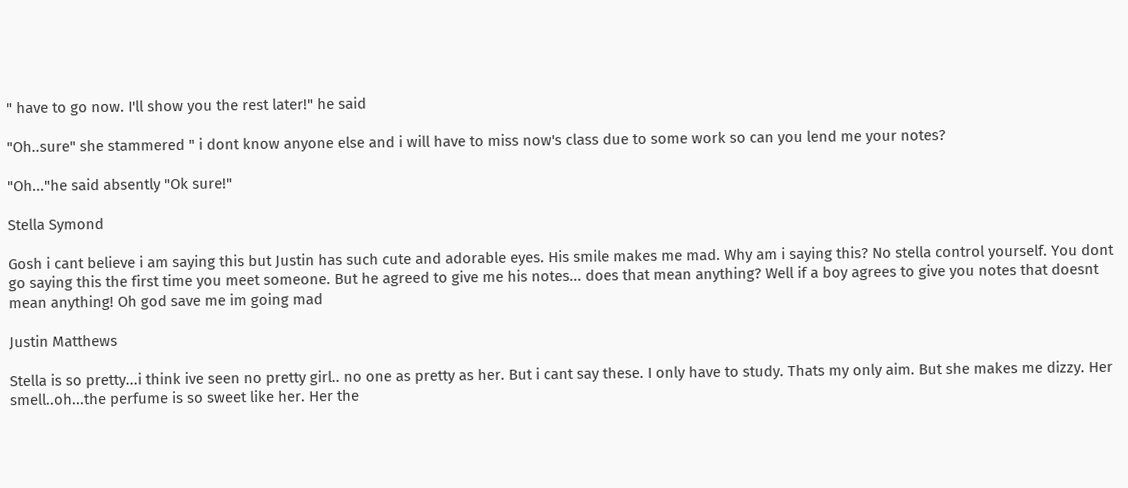" have to go now. I'll show you the rest later!" he said

"Oh..sure" she stammered " i dont know anyone else and i will have to miss now's class due to some work so can you lend me your notes?

"Oh..."he said absently "Ok sure!"

Stella Symond

Gosh i cant believe i am saying this but Justin has such cute and adorable eyes. His smile makes me mad. Why am i saying this? No stella control yourself. You dont go saying this the first time you meet someone. But he agreed to give me his notes... does that mean anything? Well if a boy agrees to give you notes that doesnt mean anything! Oh god save me im going mad

Justin Matthews

Stella is so pretty...i think ive seen no pretty girl.. no one as pretty as her. But i cant say these. I only have to study. Thats my only aim. But she makes me dizzy. Her smell..oh...the perfume is so sweet like her. Her the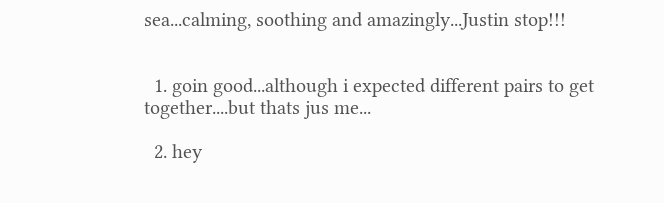sea...calming, soothing and amazingly...Justin stop!!!


  1. goin good...although i expected different pairs to get together....but thats jus me...

  2. hey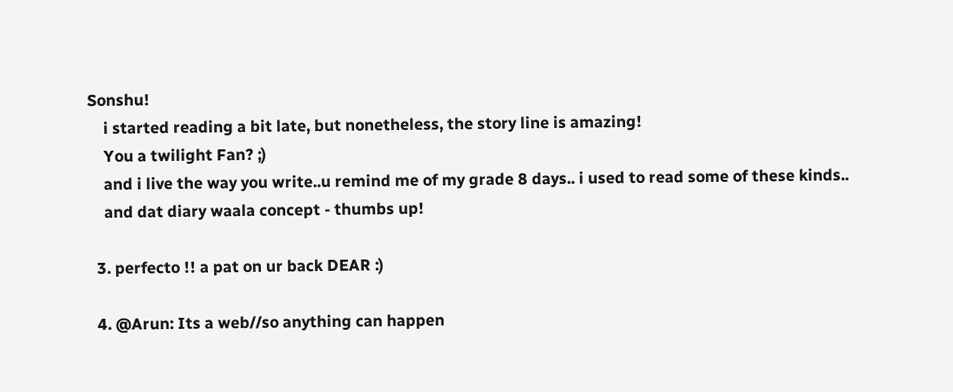Sonshu!
    i started reading a bit late, but nonetheless, the story line is amazing!
    You a twilight Fan? ;)
    and i live the way you write..u remind me of my grade 8 days.. i used to read some of these kinds..
    and dat diary waala concept - thumbs up!

  3. perfecto !! a pat on ur back DEAR :)

  4. @Arun: Its a web//so anything can happen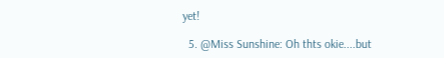yet!

  5. @Miss Sunshine: Oh thts okie....but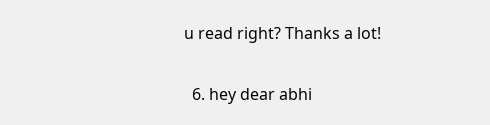u read right? Thanks a lot!

  6. hey dear abhi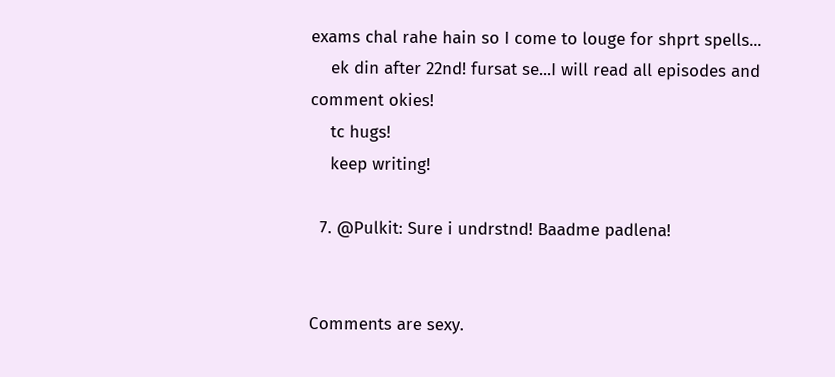exams chal rahe hain so I come to louge for shprt spells...
    ek din after 22nd! fursat se...I will read all episodes and comment okies!
    tc hugs!
    keep writing!

  7. @Pulkit: Sure i undrstnd! Baadme padlena!


Comments are sexy.